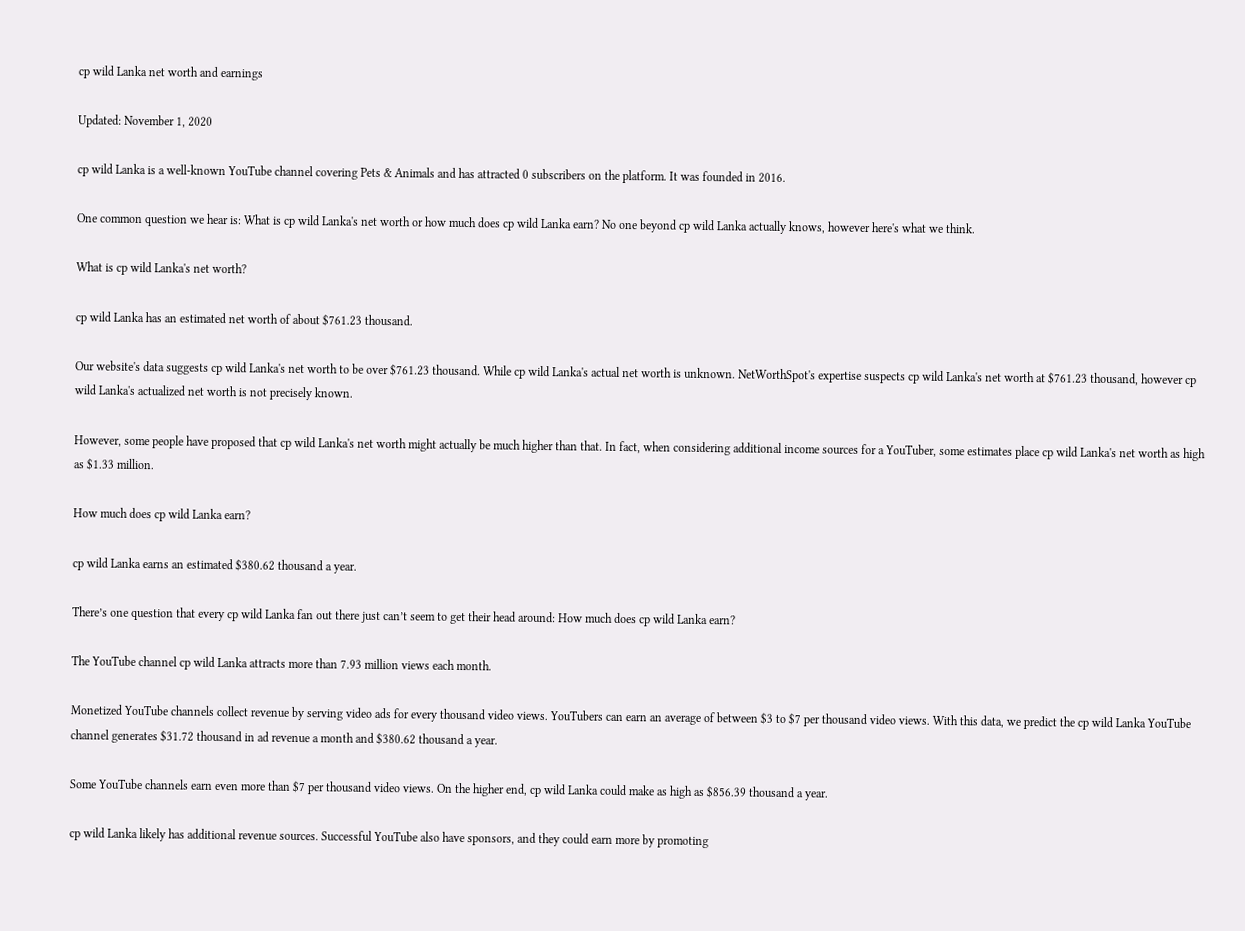cp wild Lanka net worth and earnings

Updated: November 1, 2020

cp wild Lanka is a well-known YouTube channel covering Pets & Animals and has attracted 0 subscribers on the platform. It was founded in 2016.

One common question we hear is: What is cp wild Lanka's net worth or how much does cp wild Lanka earn? No one beyond cp wild Lanka actually knows, however here's what we think.

What is cp wild Lanka's net worth?

cp wild Lanka has an estimated net worth of about $761.23 thousand.

Our website's data suggests cp wild Lanka's net worth to be over $761.23 thousand. While cp wild Lanka's actual net worth is unknown. NetWorthSpot's expertise suspects cp wild Lanka's net worth at $761.23 thousand, however cp wild Lanka's actualized net worth is not precisely known.

However, some people have proposed that cp wild Lanka's net worth might actually be much higher than that. In fact, when considering additional income sources for a YouTuber, some estimates place cp wild Lanka's net worth as high as $1.33 million.

How much does cp wild Lanka earn?

cp wild Lanka earns an estimated $380.62 thousand a year.

There’s one question that every cp wild Lanka fan out there just can’t seem to get their head around: How much does cp wild Lanka earn?

The YouTube channel cp wild Lanka attracts more than 7.93 million views each month.

Monetized YouTube channels collect revenue by serving video ads for every thousand video views. YouTubers can earn an average of between $3 to $7 per thousand video views. With this data, we predict the cp wild Lanka YouTube channel generates $31.72 thousand in ad revenue a month and $380.62 thousand a year.

Some YouTube channels earn even more than $7 per thousand video views. On the higher end, cp wild Lanka could make as high as $856.39 thousand a year.

cp wild Lanka likely has additional revenue sources. Successful YouTube also have sponsors, and they could earn more by promoting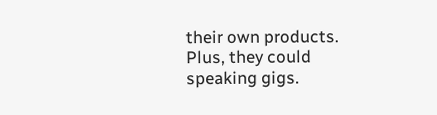their own products. Plus, they could speaking gigs.